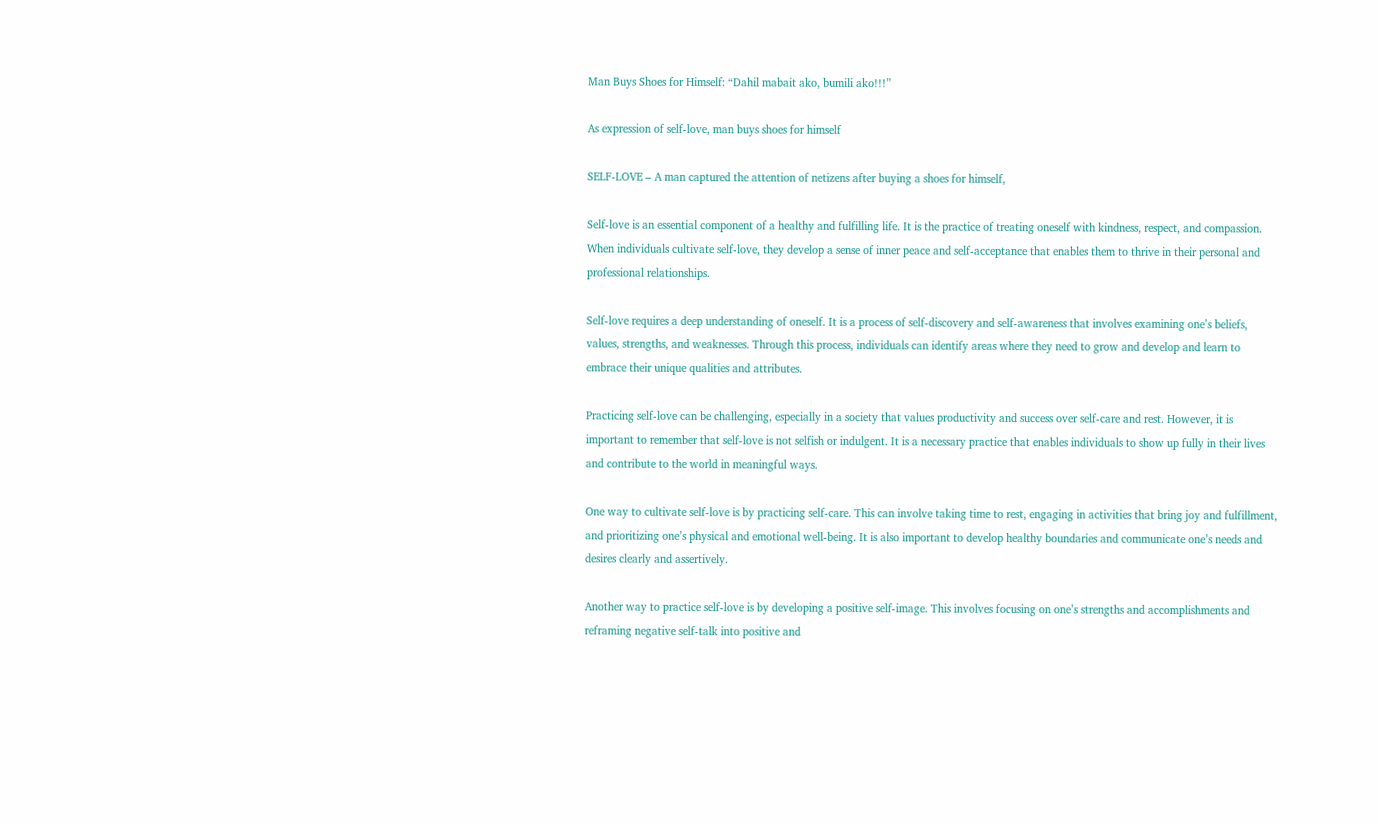Man Buys Shoes for Himself: “Dahil mabait ako, bumili ako!!!”

As expression of self-love, man buys shoes for himself

SELF-LOVE – A man captured the attention of netizens after buying a shoes for himself,

Self-love is an essential component of a healthy and fulfilling life. It is the practice of treating oneself with kindness, respect, and compassion. When individuals cultivate self-love, they develop a sense of inner peace and self-acceptance that enables them to thrive in their personal and professional relationships.

Self-love requires a deep understanding of oneself. It is a process of self-discovery and self-awareness that involves examining one’s beliefs, values, strengths, and weaknesses. Through this process, individuals can identify areas where they need to grow and develop and learn to embrace their unique qualities and attributes.

Practicing self-love can be challenging, especially in a society that values productivity and success over self-care and rest. However, it is important to remember that self-love is not selfish or indulgent. It is a necessary practice that enables individuals to show up fully in their lives and contribute to the world in meaningful ways.

One way to cultivate self-love is by practicing self-care. This can involve taking time to rest, engaging in activities that bring joy and fulfillment, and prioritizing one’s physical and emotional well-being. It is also important to develop healthy boundaries and communicate one’s needs and desires clearly and assertively.

Another way to practice self-love is by developing a positive self-image. This involves focusing on one’s strengths and accomplishments and reframing negative self-talk into positive and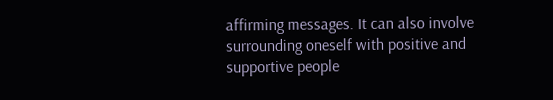affirming messages. It can also involve surrounding oneself with positive and supportive people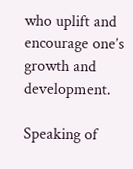who uplift and encourage one’s growth and development.

Speaking of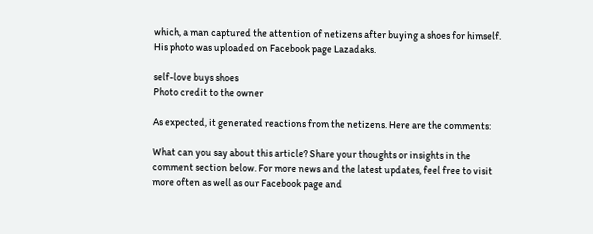which, a man captured the attention of netizens after buying a shoes for himself. His photo was uploaded on Facebook page Lazadaks.

self-love buys shoes
Photo credit to the owner

As expected, it generated reactions from the netizens. Here are the comments:

What can you say about this article? Share your thoughts or insights in the comment section below. For more news and the latest updates, feel free to visit more often as well as our Facebook page and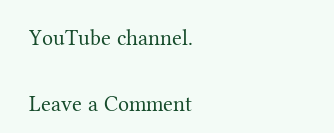YouTube channel.

Leave a Comment